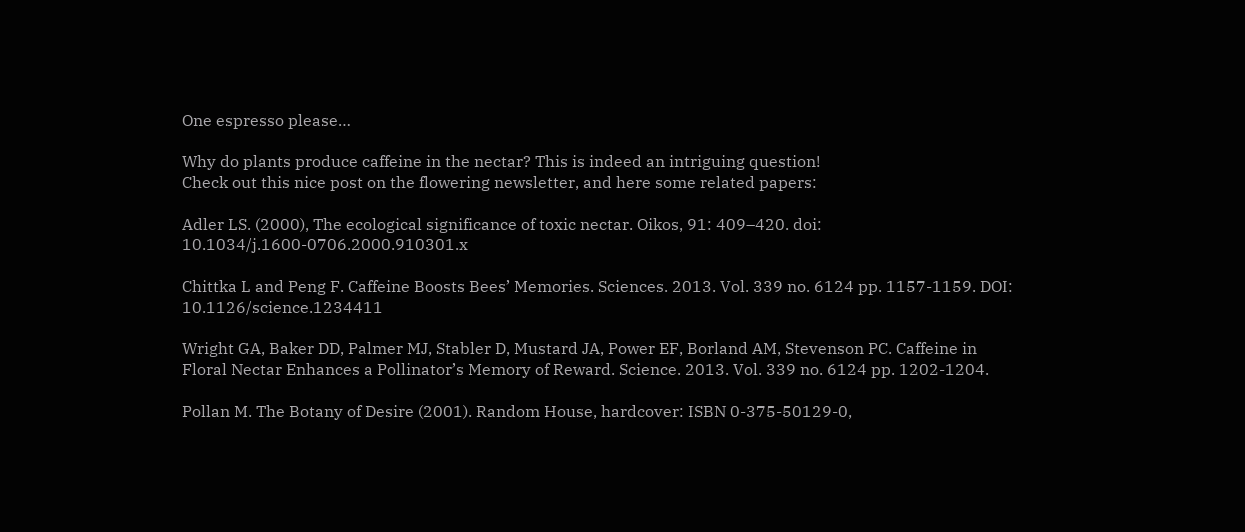One espresso please…

Why do plants produce caffeine in the nectar? This is indeed an intriguing question!
Check out this nice post on the flowering newsletter, and here some related papers:

Adler LS. (2000), The ecological significance of toxic nectar. Oikos, 91: 409–420. doi: 10.1034/j.1600-0706.2000.910301.x

Chittka L and Peng F. Caffeine Boosts Bees’ Memories. Sciences. 2013. Vol. 339 no. 6124 pp. 1157-1159. DOI: 10.1126/science.1234411

Wright GA, Baker DD, Palmer MJ, Stabler D, Mustard JA, Power EF, Borland AM, Stevenson PC. Caffeine in Floral Nectar Enhances a Pollinator’s Memory of Reward. Science. 2013. Vol. 339 no. 6124 pp. 1202-1204.

Pollan M. The Botany of Desire (2001). Random House, hardcover: ISBN 0-375-50129-0,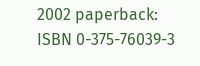2002 paperback: ISBN 0-375-76039-3